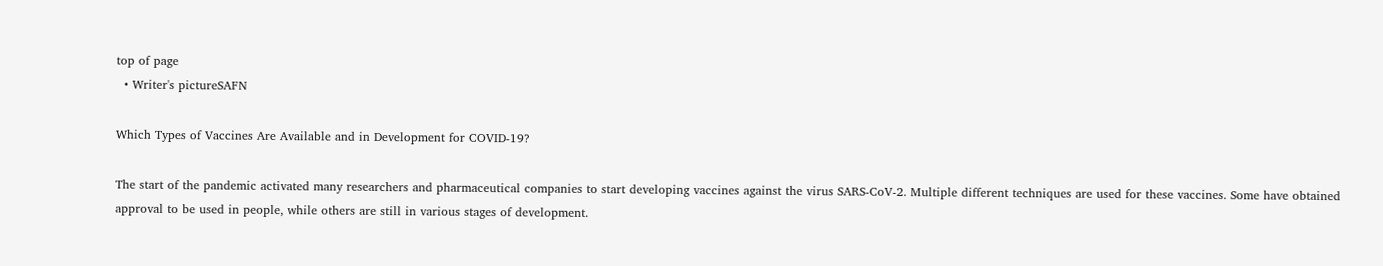top of page
  • Writer's pictureSAFN

Which Types of Vaccines Are Available and in Development for COVID-19?

The start of the pandemic activated many researchers and pharmaceutical companies to start developing vaccines against the virus SARS-CoV-2. Multiple different techniques are used for these vaccines. Some have obtained approval to be used in people, while others are still in various stages of development.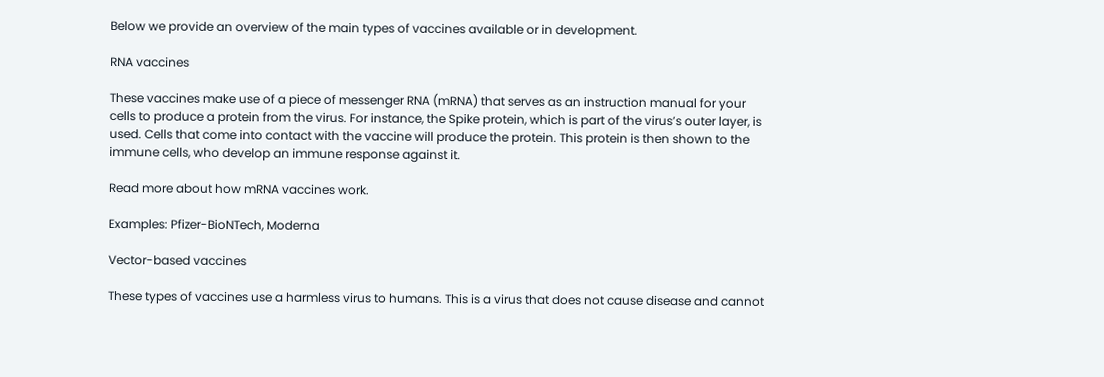Below we provide an overview of the main types of vaccines available or in development.

RNA vaccines

These vaccines make use of a piece of messenger RNA (mRNA) that serves as an instruction manual for your cells to produce a protein from the virus. For instance, the Spike protein, which is part of the virus’s outer layer, is used. Cells that come into contact with the vaccine will produce the protein. This protein is then shown to the immune cells, who develop an immune response against it.

Read more about how mRNA vaccines work.

Examples: Pfizer-BioNTech, Moderna

Vector-based vaccines

These types of vaccines use a harmless virus to humans. This is a virus that does not cause disease and cannot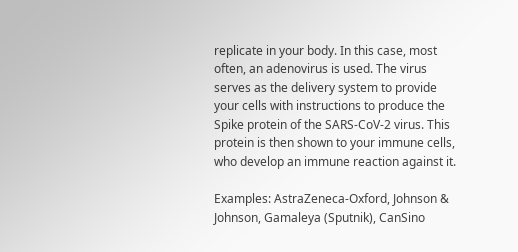replicate in your body. In this case, most often, an adenovirus is used. The virus serves as the delivery system to provide your cells with instructions to produce the Spike protein of the SARS-CoV-2 virus. This protein is then shown to your immune cells, who develop an immune reaction against it.

Examples: AstraZeneca-Oxford, Johnson & Johnson, Gamaleya (Sputnik), CanSino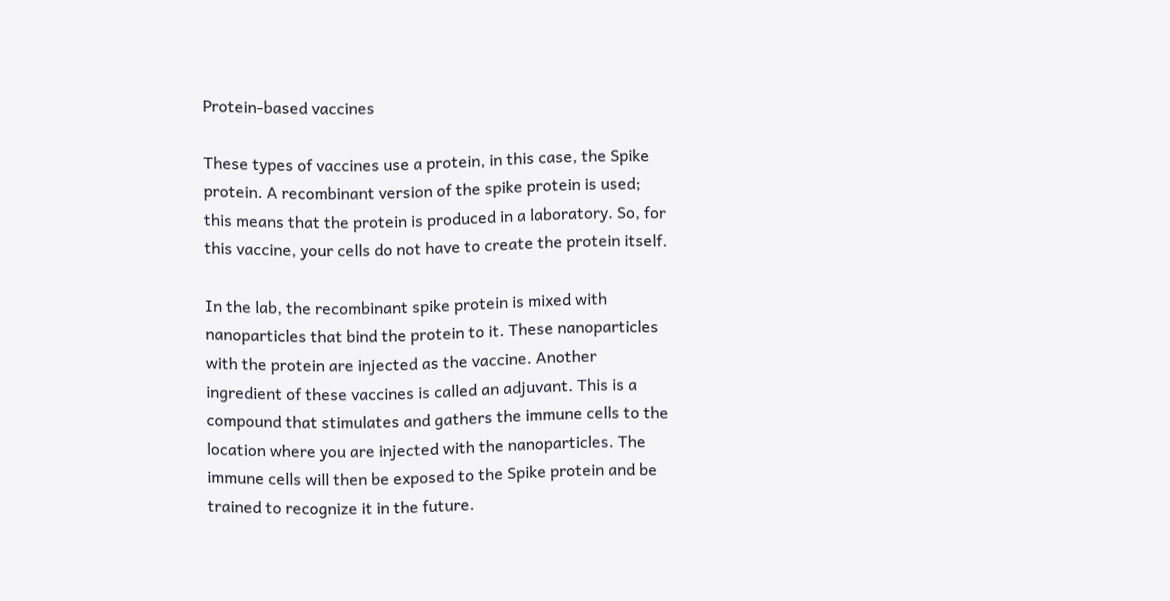Protein-based vaccines

These types of vaccines use a protein, in this case, the Spike protein. A recombinant version of the spike protein is used; this means that the protein is produced in a laboratory. So, for this vaccine, your cells do not have to create the protein itself.

In the lab, the recombinant spike protein is mixed with nanoparticles that bind the protein to it. These nanoparticles with the protein are injected as the vaccine. Another ingredient of these vaccines is called an adjuvant. This is a compound that stimulates and gathers the immune cells to the location where you are injected with the nanoparticles. The immune cells will then be exposed to the Spike protein and be trained to recognize it in the future.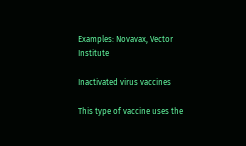Examples: Novavax, Vector Institute

Inactivated virus vaccines

This type of vaccine uses the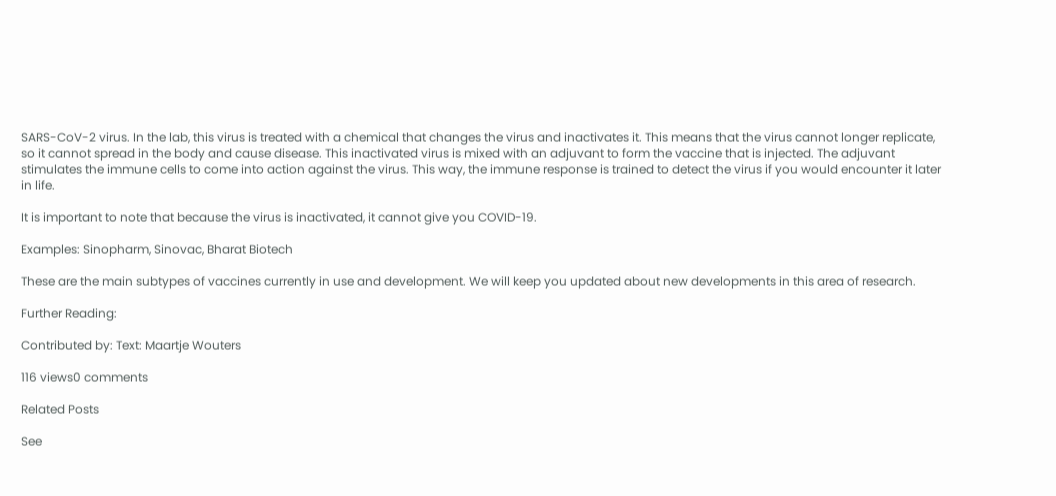SARS-CoV-2 virus. In the lab, this virus is treated with a chemical that changes the virus and inactivates it. This means that the virus cannot longer replicate, so it cannot spread in the body and cause disease. This inactivated virus is mixed with an adjuvant to form the vaccine that is injected. The adjuvant stimulates the immune cells to come into action against the virus. This way, the immune response is trained to detect the virus if you would encounter it later in life.

It is important to note that because the virus is inactivated, it cannot give you COVID-19.

Examples: Sinopharm, Sinovac, Bharat Biotech

These are the main subtypes of vaccines currently in use and development. We will keep you updated about new developments in this area of research.

Further Reading:

Contributed by: Text: Maartje Wouters

116 views0 comments

Related Posts

See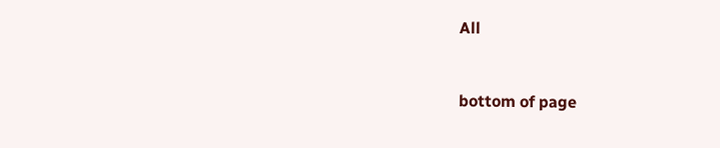All


bottom of page